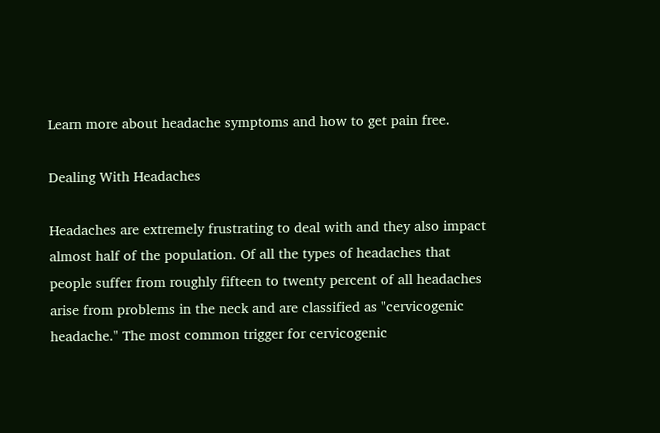Learn more about headache symptoms and how to get pain free.

Dealing With Headaches

Headaches are extremely frustrating to deal with and they also impact almost half of the population. Of all the types of headaches that people suffer from roughly fifteen to twenty percent of all headaches arise from problems in the neck and are classified as "cervicogenic headache." The most common trigger for cervicogenic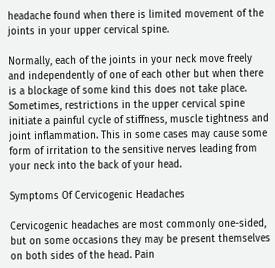headache found when there is limited movement of the joints in your upper cervical spine.

Normally, each of the joints in your neck move freely and independently of one of each other but when there is a blockage of some kind this does not take place. Sometimes, restrictions in the upper cervical spine initiate a painful cycle of stiffness, muscle tightness and joint inflammation. This in some cases may cause some form of irritation to the sensitive nerves leading from your neck into the back of your head.

Symptoms Of Cervicogenic Headaches

Cervicogenic headaches are most commonly one-sided, but on some occasions they may be present themselves on both sides of the head. Pain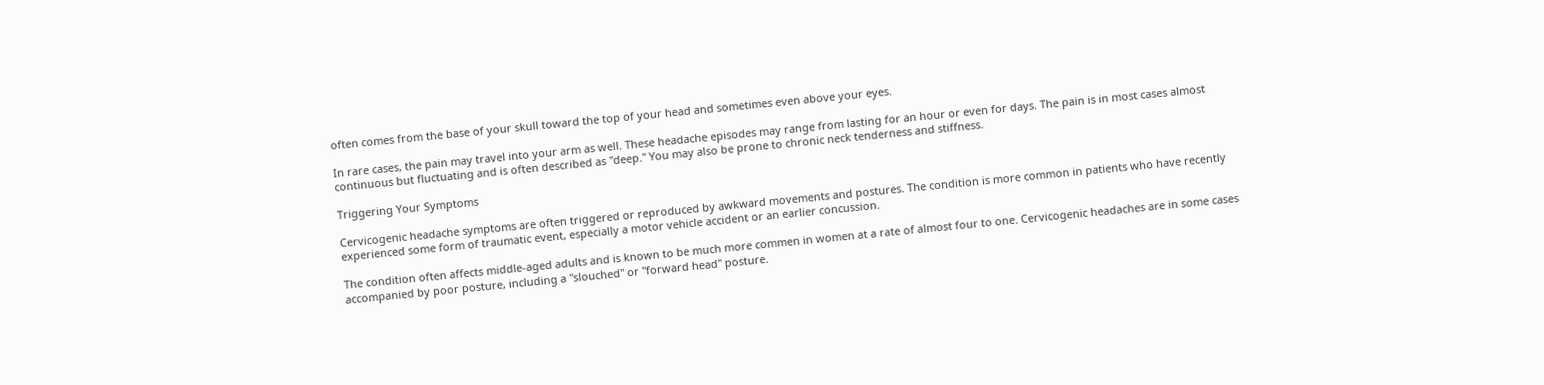often comes from the base of your skull toward the top of your head and sometimes even above your eyes.

In rare cases, the pain may travel into your arm as well. These headache episodes may range from lasting for an hour or even for days. The pain is in most cases almost continuous but fluctuating and is often described as "deep." You may also be prone to chronic neck tenderness and stiffness.

Triggering Your Symptoms

Cervicogenic headache symptoms are often triggered or reproduced by awkward movements and postures. The condition is more common in patients who have recently experienced some form of traumatic event, especially a motor vehicle accident or an earlier concussion.

The condition often affects middle-aged adults and is known to be much more commen in women at a rate of almost four to one. Cervicogenic headaches are in some cases accompanied by poor posture, including a "slouched" or "forward head" posture.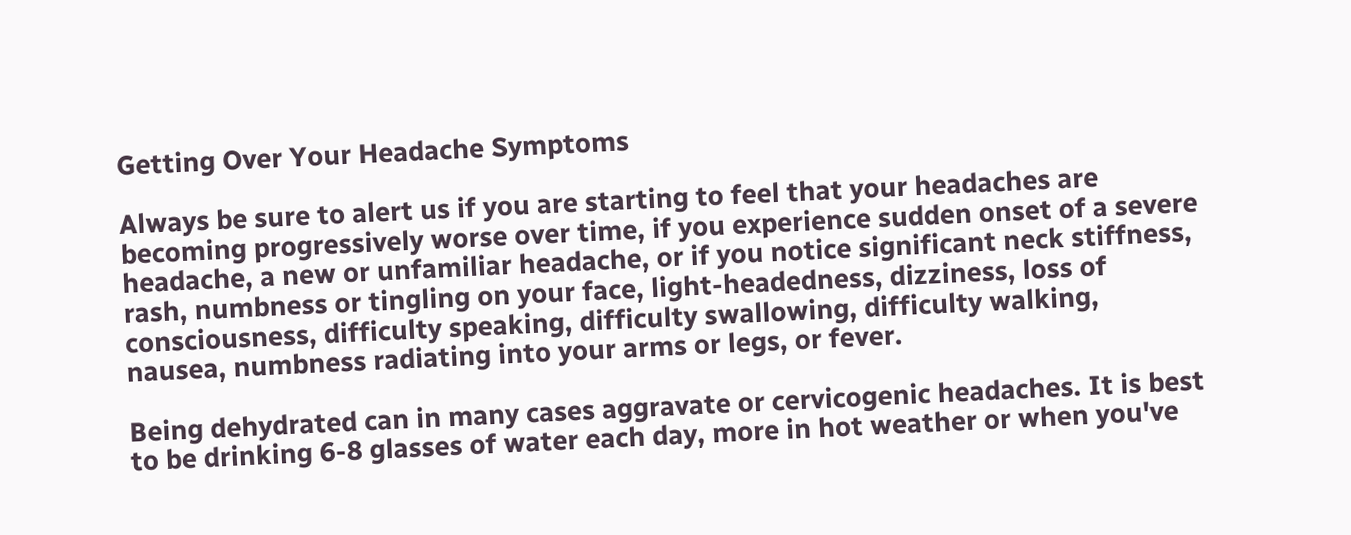Getting Over Your Headache Symptoms

Always be sure to alert us if you are starting to feel that your headaches are becoming progressively worse over time, if you experience sudden onset of a severe headache, a new or unfamiliar headache, or if you notice significant neck stiffness, rash, numbness or tingling on your face, light-headedness, dizziness, loss of consciousness, difficulty speaking, difficulty swallowing, difficulty walking, nausea, numbness radiating into your arms or legs, or fever.

Being dehydrated can in many cases aggravate or cervicogenic headaches. It is best to be drinking 6-8 glasses of water each day, more in hot weather or when you've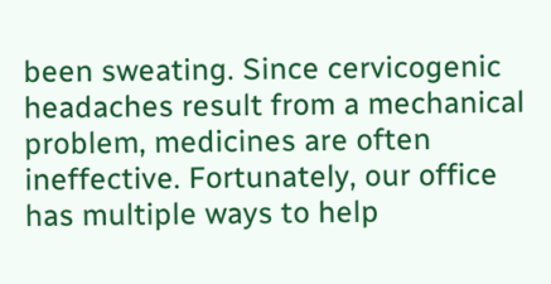been sweating. Since cervicogenic headaches result from a mechanical problem, medicines are often ineffective. Fortunately, our office has multiple ways to help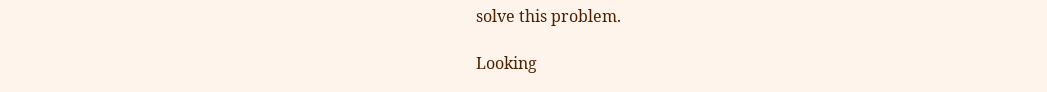solve this problem.

Looking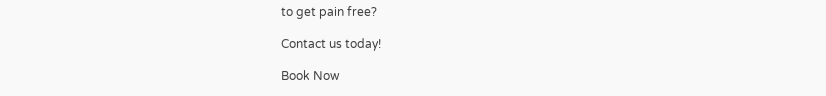to get pain free?

Contact us today!

Book Now